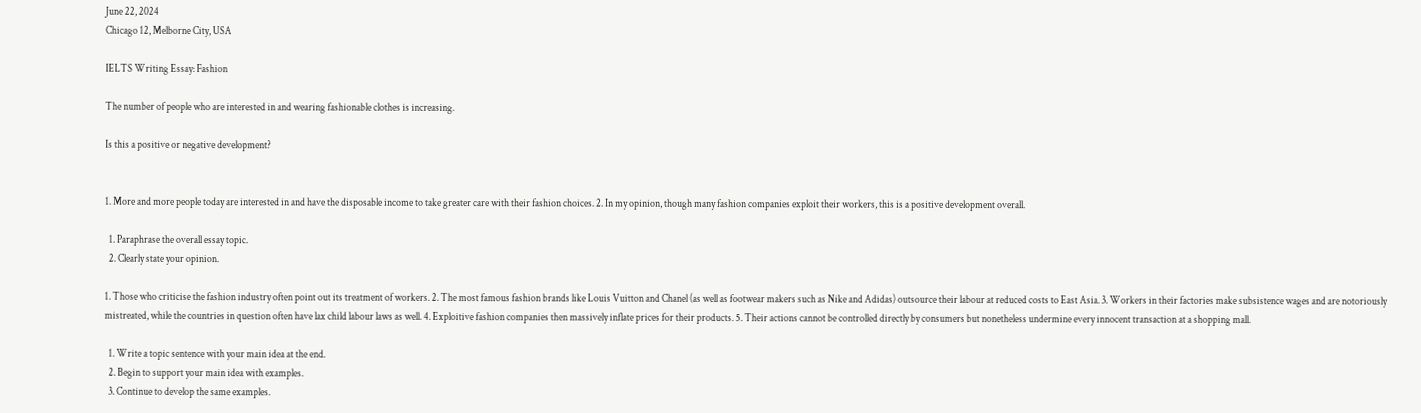June 22, 2024
Chicago 12, Melborne City, USA

IELTS Writing Essay: Fashion

The number of people who are interested in and wearing fashionable clothes is increasing.

Is this a positive or negative development?


1. More and more people today are interested in and have the disposable income to take greater care with their fashion choices. 2. In my opinion, though many fashion companies exploit their workers, this is a positive development overall.

  1. Paraphrase the overall essay topic.
  2. Clearly state your opinion.

1. Those who criticise the fashion industry often point out its treatment of workers. 2. The most famous fashion brands like Louis Vuitton and Chanel (as well as footwear makers such as Nike and Adidas) outsource their labour at reduced costs to East Asia. 3. Workers in their factories make subsistence wages and are notoriously mistreated, while the countries in question often have lax child labour laws as well. 4. Exploitive fashion companies then massively inflate prices for their products. 5. Their actions cannot be controlled directly by consumers but nonetheless undermine every innocent transaction at a shopping mall.

  1. Write a topic sentence with your main idea at the end.
  2. Begin to support your main idea with examples.
  3. Continue to develop the same examples.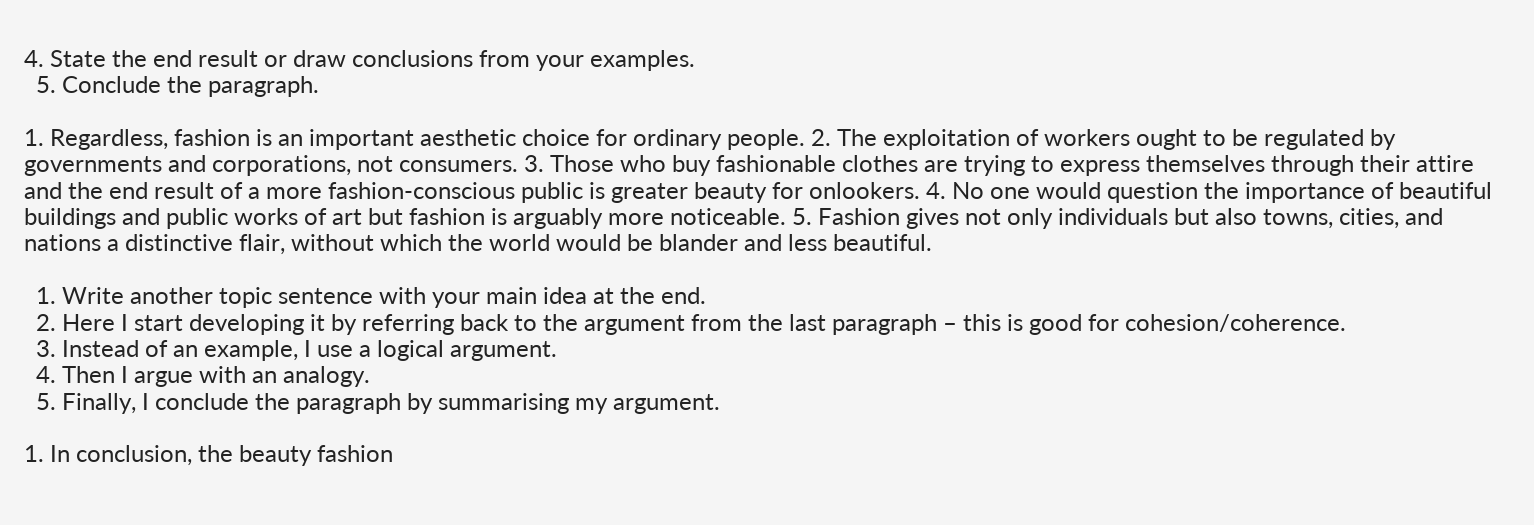4. State the end result or draw conclusions from your examples.
  5. Conclude the paragraph.

1. Regardless, fashion is an important aesthetic choice for ordinary people. 2. The exploitation of workers ought to be regulated by governments and corporations, not consumers. 3. Those who buy fashionable clothes are trying to express themselves through their attire and the end result of a more fashion-conscious public is greater beauty for onlookers. 4. No one would question the importance of beautiful buildings and public works of art but fashion is arguably more noticeable. 5. Fashion gives not only individuals but also towns, cities, and nations a distinctive flair, without which the world would be blander and less beautiful.

  1. Write another topic sentence with your main idea at the end.
  2. Here I start developing it by referring back to the argument from the last paragraph – this is good for cohesion/coherence.
  3. Instead of an example, I use a logical argument.
  4. Then I argue with an analogy.
  5. Finally, I conclude the paragraph by summarising my argument.

1. In conclusion, the beauty fashion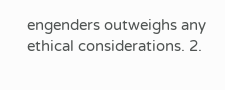engenders outweighs any ethical considerations. 2.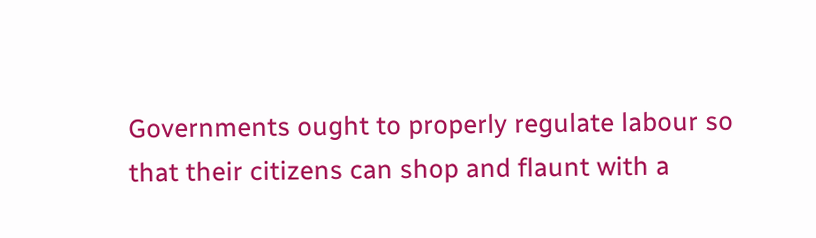Governments ought to properly regulate labour so that their citizens can shop and flaunt with a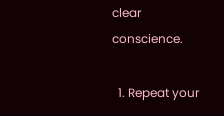clear conscience.

  1. Repeat your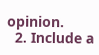opinion.
  2. Include a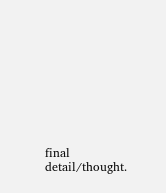final detail/thought.